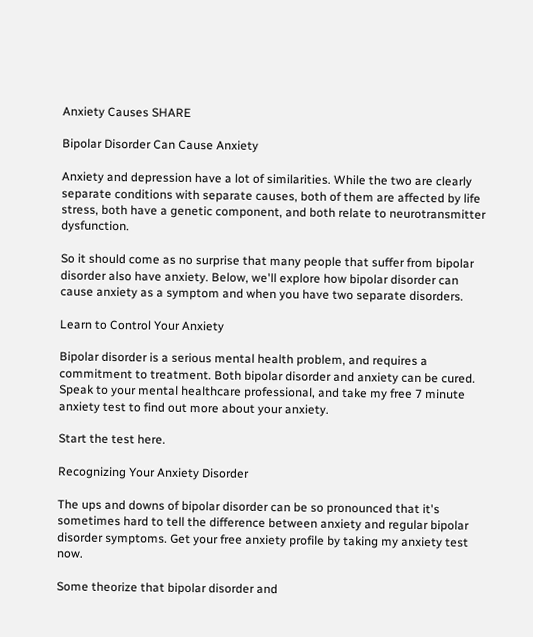Anxiety Causes SHARE

Bipolar Disorder Can Cause Anxiety

Anxiety and depression have a lot of similarities. While the two are clearly separate conditions with separate causes, both of them are affected by life stress, both have a genetic component, and both relate to neurotransmitter dysfunction.

So it should come as no surprise that many people that suffer from bipolar disorder also have anxiety. Below, we'll explore how bipolar disorder can cause anxiety as a symptom and when you have two separate disorders.

Learn to Control Your Anxiety

Bipolar disorder is a serious mental health problem, and requires a commitment to treatment. Both bipolar disorder and anxiety can be cured. Speak to your mental healthcare professional, and take my free 7 minute anxiety test to find out more about your anxiety.

Start the test here.

Recognizing Your Anxiety Disorder

The ups and downs of bipolar disorder can be so pronounced that it's sometimes hard to tell the difference between anxiety and regular bipolar disorder symptoms. Get your free anxiety profile by taking my anxiety test now.

Some theorize that bipolar disorder and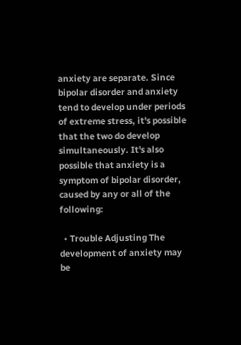anxiety are separate. Since bipolar disorder and anxiety tend to develop under periods of extreme stress, it's possible that the two do develop simultaneously. It's also possible that anxiety is a symptom of bipolar disorder, caused by any or all of the following:

  • Trouble Adjusting The development of anxiety may be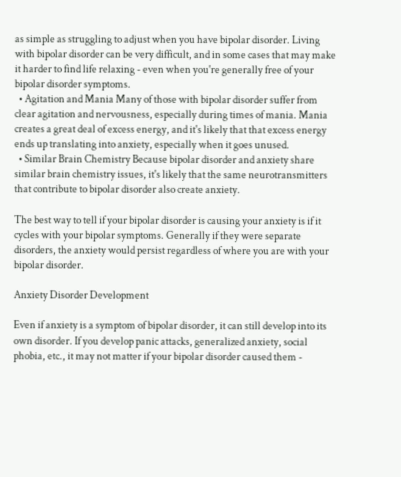as simple as struggling to adjust when you have bipolar disorder. Living with bipolar disorder can be very difficult, and in some cases that may make it harder to find life relaxing - even when you're generally free of your bipolar disorder symptoms.
  • Agitation and Mania Many of those with bipolar disorder suffer from clear agitation and nervousness, especially during times of mania. Mania creates a great deal of excess energy, and it's likely that that excess energy ends up translating into anxiety, especially when it goes unused.
  • Similar Brain Chemistry Because bipolar disorder and anxiety share similar brain chemistry issues, it's likely that the same neurotransmitters that contribute to bipolar disorder also create anxiety.

The best way to tell if your bipolar disorder is causing your anxiety is if it cycles with your bipolar symptoms. Generally if they were separate disorders, the anxiety would persist regardless of where you are with your bipolar disorder.

Anxiety Disorder Development

Even if anxiety is a symptom of bipolar disorder, it can still develop into its own disorder. If you develop panic attacks, generalized anxiety, social phobia, etc., it may not matter if your bipolar disorder caused them -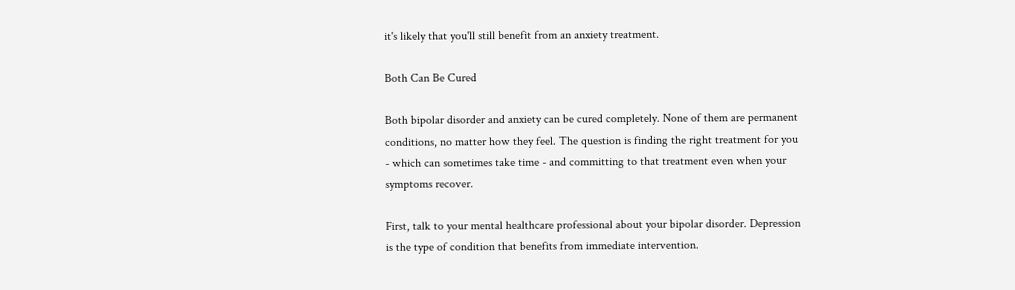it's likely that you'll still benefit from an anxiety treatment.

Both Can Be Cured

Both bipolar disorder and anxiety can be cured completely. None of them are permanent conditions, no matter how they feel. The question is finding the right treatment for you - which can sometimes take time - and committing to that treatment even when your symptoms recover.

First, talk to your mental healthcare professional about your bipolar disorder. Depression is the type of condition that benefits from immediate intervention.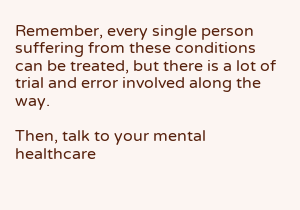Remember, every single person suffering from these conditions can be treated, but there is a lot of trial and error involved along the way.

Then, talk to your mental healthcare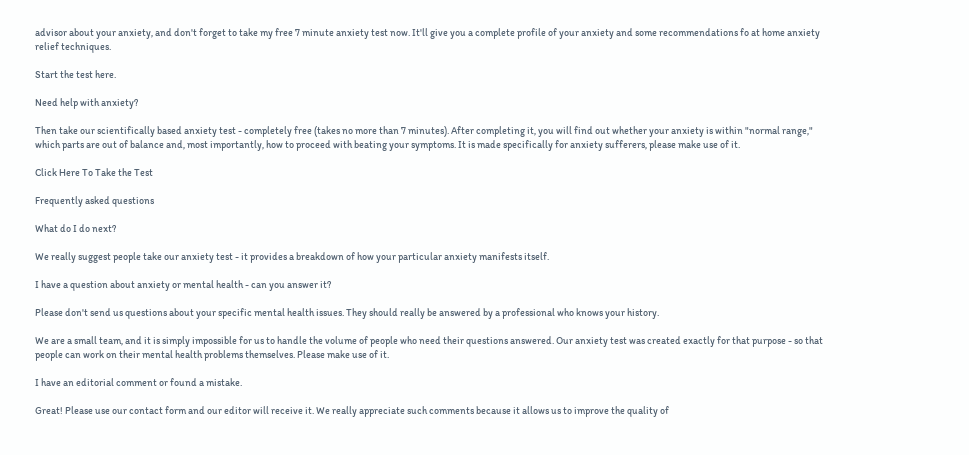advisor about your anxiety, and don't forget to take my free 7 minute anxiety test now. It'll give you a complete profile of your anxiety and some recommendations fo at home anxiety relief techniques.

Start the test here.

Need help with anxiety?

Then take our scientifically based anxiety test - completely free (takes no more than 7 minutes). After completing it, you will find out whether your anxiety is within "normal range," which parts are out of balance and, most importantly, how to proceed with beating your symptoms. It is made specifically for anxiety sufferers, please make use of it.

Click Here To Take the Test

Frequently asked questions

What do I do next?

We really suggest people take our anxiety test - it provides a breakdown of how your particular anxiety manifests itself.

I have a question about anxiety or mental health - can you answer it?

Please don't send us questions about your specific mental health issues. They should really be answered by a professional who knows your history.

We are a small team, and it is simply impossible for us to handle the volume of people who need their questions answered. Our anxiety test was created exactly for that purpose - so that people can work on their mental health problems themselves. Please make use of it.

I have an editorial comment or found a mistake.

Great! Please use our contact form and our editor will receive it. We really appreciate such comments because it allows us to improve the quality of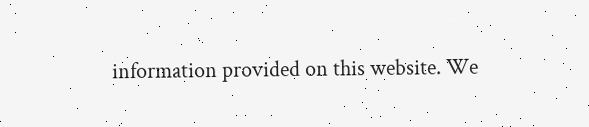information provided on this website. We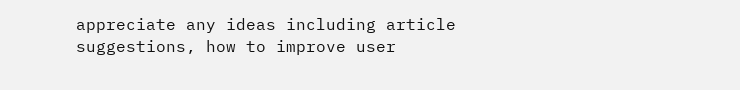appreciate any ideas including article suggestions, how to improve user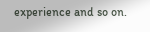experience and so on.